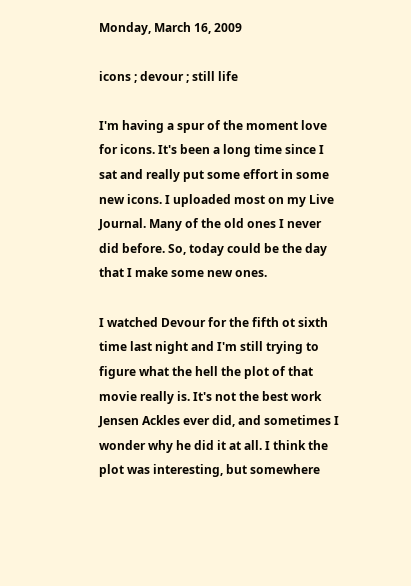Monday, March 16, 2009

icons ; devour ; still life

I'm having a spur of the moment love for icons. It's been a long time since I sat and really put some effort in some new icons. I uploaded most on my Live Journal. Many of the old ones I never did before. So, today could be the day that I make some new ones.

I watched Devour for the fifth ot sixth time last night and I'm still trying to figure what the hell the plot of that movie really is. It's not the best work Jensen Ackles ever did, and sometimes I wonder why he did it at all. I think the plot was interesting, but somewhere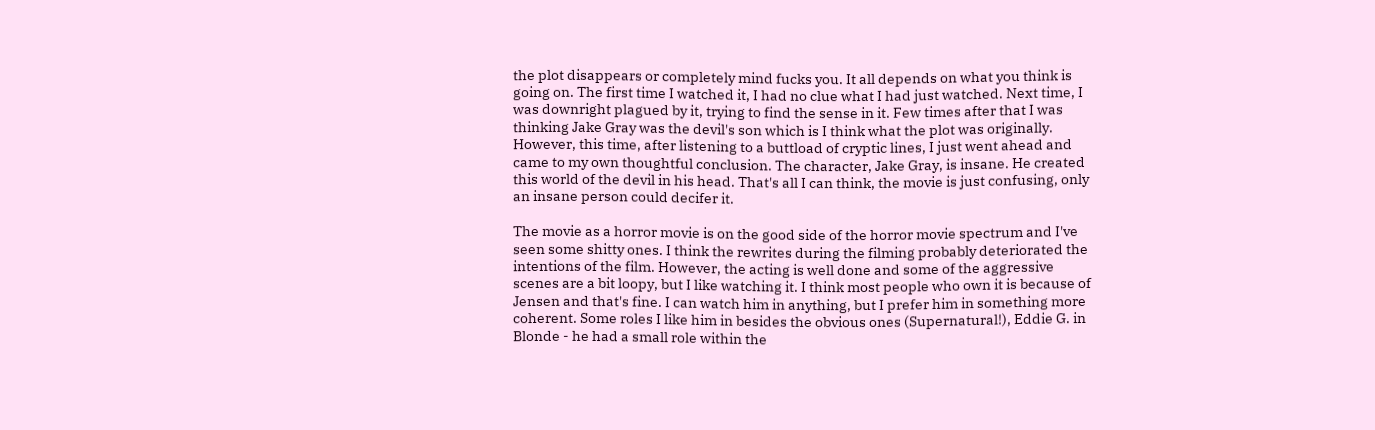the plot disappears or completely mind fucks you. It all depends on what you think is going on. The first time I watched it, I had no clue what I had just watched. Next time, I was downright plagued by it, trying to find the sense in it. Few times after that I was thinking Jake Gray was the devil's son which is I think what the plot was originally. However, this time, after listening to a buttload of cryptic lines, I just went ahead and came to my own thoughtful conclusion. The character, Jake Gray, is insane. He created this world of the devil in his head. That's all I can think, the movie is just confusing, only an insane person could decifer it.

The movie as a horror movie is on the good side of the horror movie spectrum and I've seen some shitty ones. I think the rewrites during the filming probably deteriorated the intentions of the film. However, the acting is well done and some of the aggressive scenes are a bit loopy, but I like watching it. I think most people who own it is because of Jensen and that's fine. I can watch him in anything, but I prefer him in something more coherent. Some roles I like him in besides the obvious ones (Supernatural!), Eddie G. in Blonde - he had a small role within the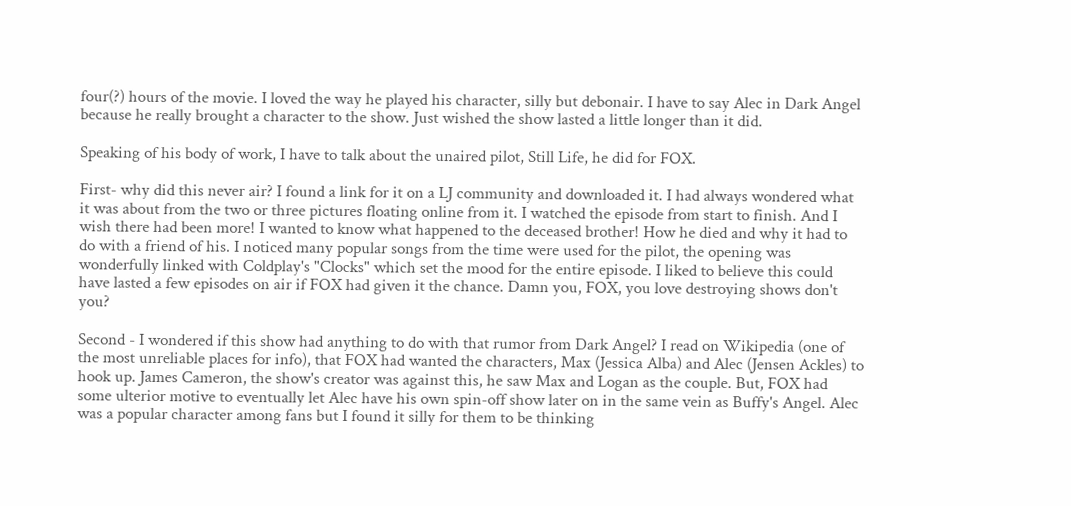four(?) hours of the movie. I loved the way he played his character, silly but debonair. I have to say Alec in Dark Angel because he really brought a character to the show. Just wished the show lasted a little longer than it did.

Speaking of his body of work, I have to talk about the unaired pilot, Still Life, he did for FOX.

First- why did this never air? I found a link for it on a LJ community and downloaded it. I had always wondered what it was about from the two or three pictures floating online from it. I watched the episode from start to finish. And I wish there had been more! I wanted to know what happened to the deceased brother! How he died and why it had to do with a friend of his. I noticed many popular songs from the time were used for the pilot, the opening was wonderfully linked with Coldplay's "Clocks" which set the mood for the entire episode. I liked to believe this could have lasted a few episodes on air if FOX had given it the chance. Damn you, FOX, you love destroying shows don't you?

Second - I wondered if this show had anything to do with that rumor from Dark Angel? I read on Wikipedia (one of the most unreliable places for info), that FOX had wanted the characters, Max (Jessica Alba) and Alec (Jensen Ackles) to hook up. James Cameron, the show's creator was against this, he saw Max and Logan as the couple. But, FOX had some ulterior motive to eventually let Alec have his own spin-off show later on in the same vein as Buffy's Angel. Alec was a popular character among fans but I found it silly for them to be thinking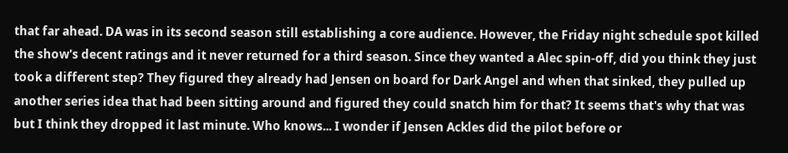that far ahead. DA was in its second season still establishing a core audience. However, the Friday night schedule spot killed the show's decent ratings and it never returned for a third season. Since they wanted a Alec spin-off, did you think they just took a different step? They figured they already had Jensen on board for Dark Angel and when that sinked, they pulled up another series idea that had been sitting around and figured they could snatch him for that? It seems that's why that was but I think they dropped it last minute. Who knows... I wonder if Jensen Ackles did the pilot before or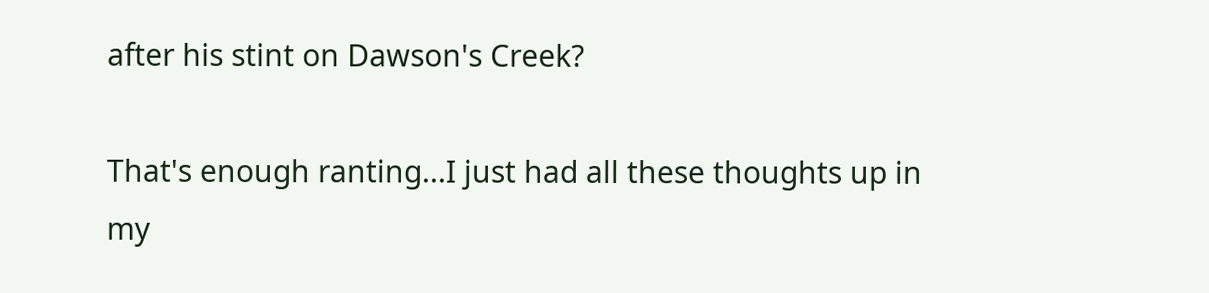after his stint on Dawson's Creek?

That's enough ranting...I just had all these thoughts up in my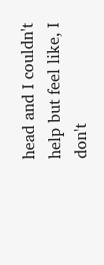head and I couldn't help but feel like, I don't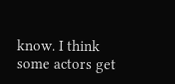know. I think some actors get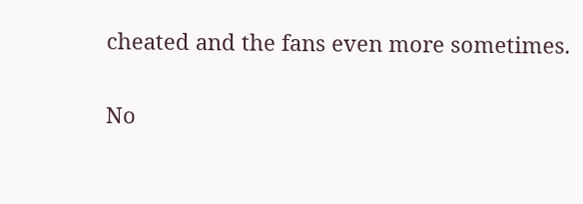cheated and the fans even more sometimes.

No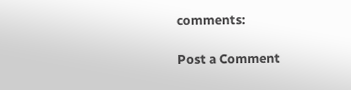comments:

Post a Comment